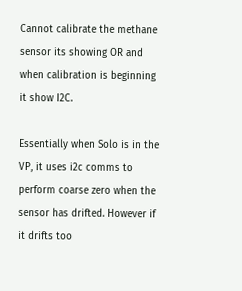Cannot calibrate the methane sensor its showing OR and when calibration is beginning it show I2C.

Essentially when Solo is in the VP, it uses i2c comms to perform coarse zero when the sensor has drifted. However if it drifts too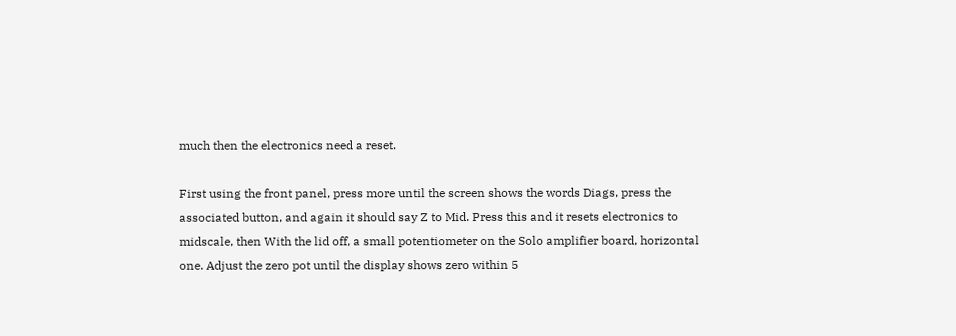much then the electronics need a reset.

First using the front panel, press more until the screen shows the words Diags, press the associated button, and again it should say Z to Mid. Press this and it resets electronics to midscale, then With the lid off, a small potentiometer on the Solo amplifier board, horizontal one. Adjust the zero pot until the display shows zero within 5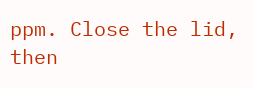ppm. Close the lid, then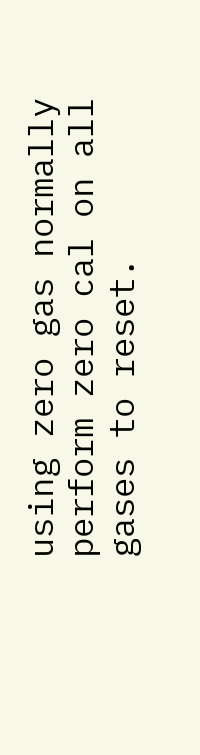using zero gas normally perform zero cal on all gases to reset.